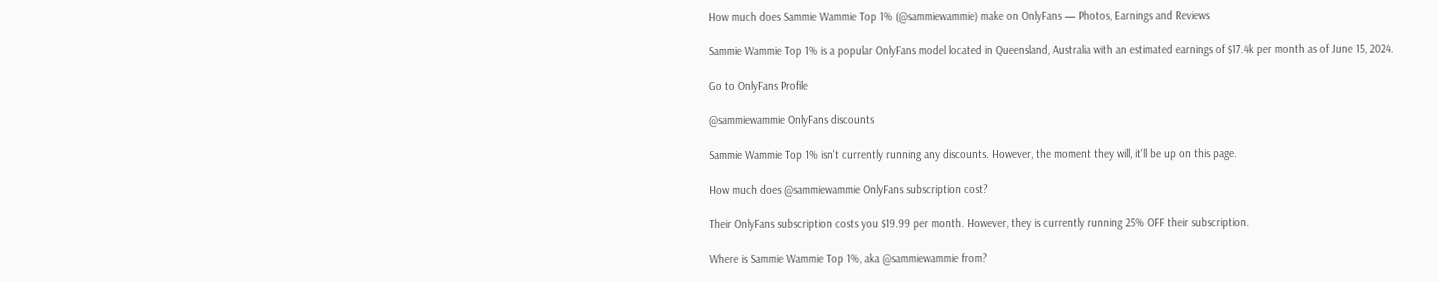How much does Sammie Wammie Top 1% (@sammiewammie) make on OnlyFans — Photos, Earnings and Reviews

Sammie Wammie Top 1% is a popular OnlyFans model located in Queensland, Australia with an estimated earnings of $17.4k per month as of June 15, 2024.

Go to OnlyFans Profile

@sammiewammie OnlyFans discounts

Sammie Wammie Top 1% isn't currently running any discounts. However, the moment they will, it'll be up on this page.

How much does @sammiewammie OnlyFans subscription cost?

Their OnlyFans subscription costs you $19.99 per month. However, they is currently running 25% OFF their subscription.

Where is Sammie Wammie Top 1%, aka @sammiewammie from?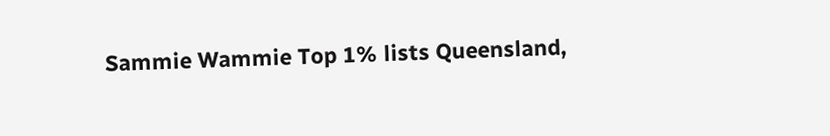Sammie Wammie Top 1% lists Queensland,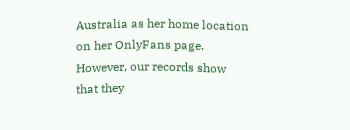Australia as her home location on her OnlyFans page. However, our records show that they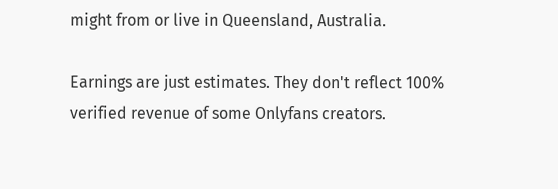might from or live in Queensland, Australia.

Earnings are just estimates. They don't reflect 100% verified revenue of some Onlyfans creators.